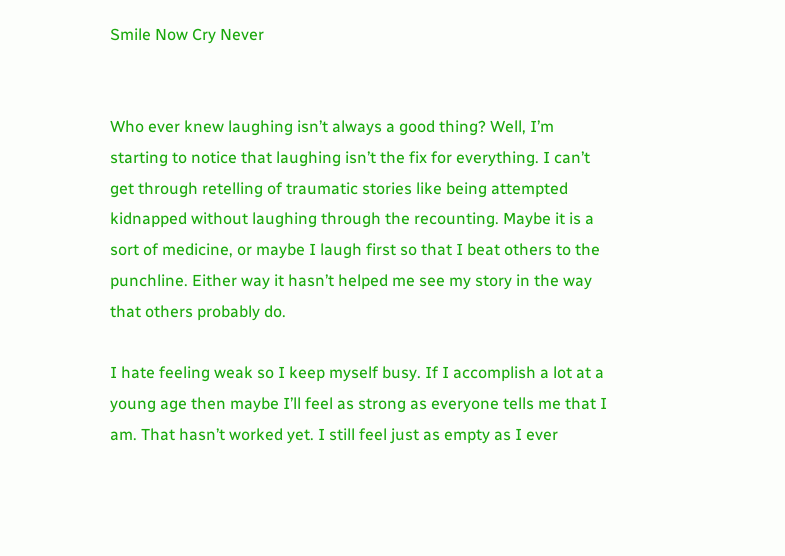Smile Now Cry Never


Who ever knew laughing isn’t always a good thing? Well, I’m starting to notice that laughing isn’t the fix for everything. I can’t get through retelling of traumatic stories like being attempted kidnapped without laughing through the recounting. Maybe it is a sort of medicine, or maybe I laugh first so that I beat others to the punchline. Either way it hasn’t helped me see my story in the way that others probably do.

I hate feeling weak so I keep myself busy. If I accomplish a lot at a young age then maybe I’ll feel as strong as everyone tells me that I am. That hasn’t worked yet. I still feel just as empty as I ever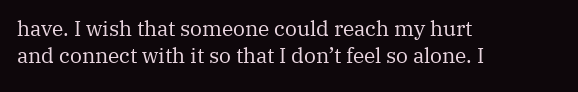have. I wish that someone could reach my hurt and connect with it so that I don’t feel so alone. I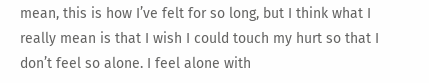mean, this is how I’ve felt for so long, but I think what I really mean is that I wish I could touch my hurt so that I don’t feel so alone. I feel alone with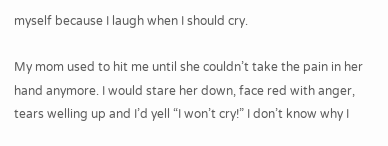myself because I laugh when I should cry.

My mom used to hit me until she couldn’t take the pain in her hand anymore. I would stare her down, face red with anger, tears welling up and I’d yell “I won’t cry!” I don’t know why I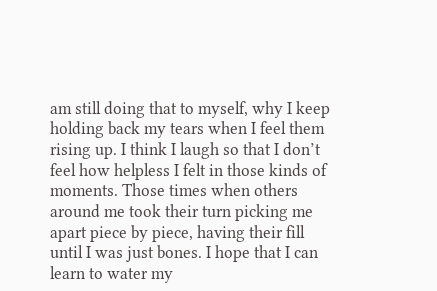am still doing that to myself, why I keep holding back my tears when I feel them rising up. I think I laugh so that I don’t feel how helpless I felt in those kinds of moments. Those times when others around me took their turn picking me apart piece by piece, having their fill until I was just bones. I hope that I can learn to water my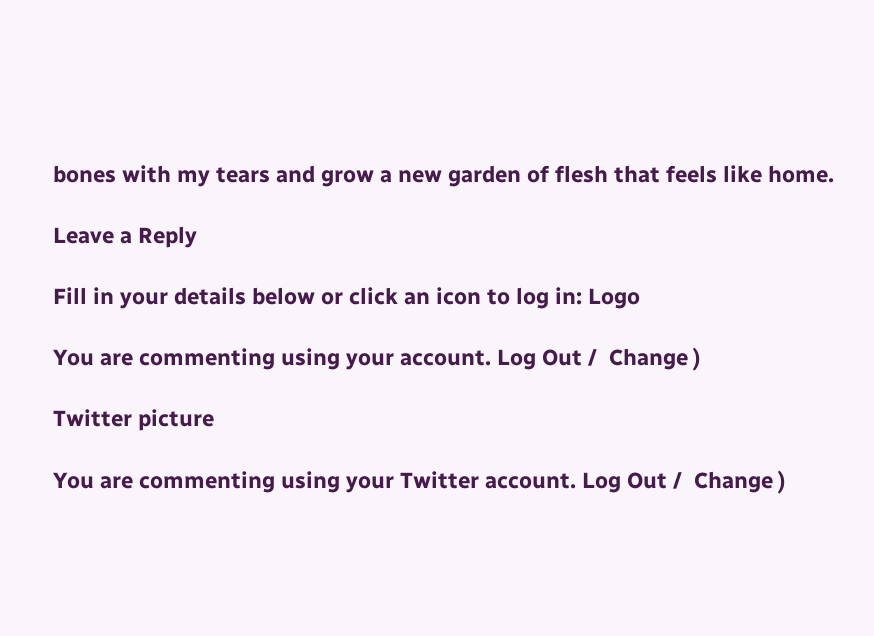bones with my tears and grow a new garden of flesh that feels like home.

Leave a Reply

Fill in your details below or click an icon to log in: Logo

You are commenting using your account. Log Out /  Change )

Twitter picture

You are commenting using your Twitter account. Log Out /  Change )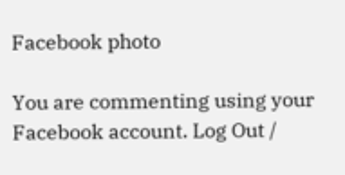Facebook photo

You are commenting using your Facebook account. Log Out /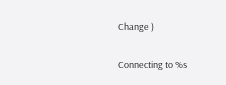Change )

Connecting to %s